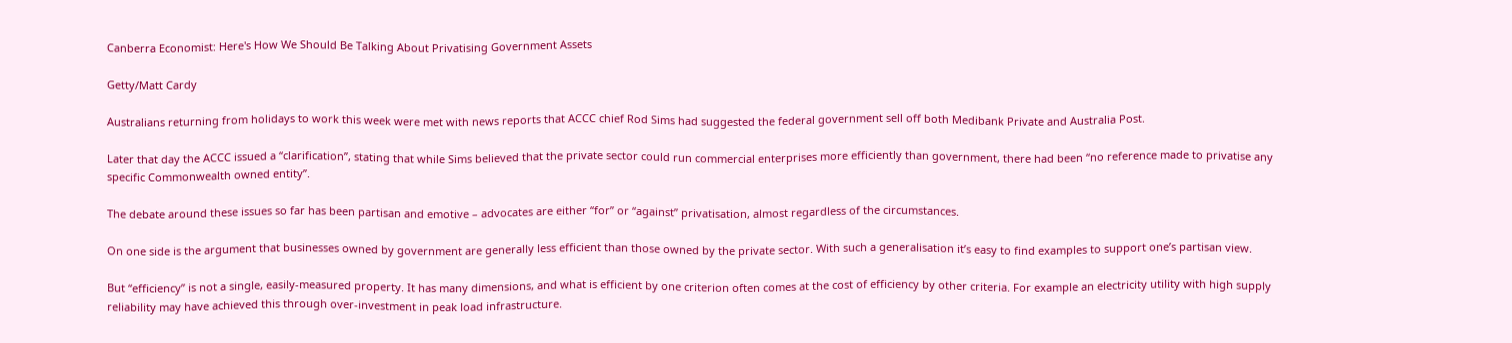Canberra Economist: Here's How We Should Be Talking About Privatising Government Assets

Getty/Matt Cardy

Australians returning from holidays to work this week were met with news reports that ACCC chief Rod Sims had suggested the federal government sell off both Medibank Private and Australia Post.

Later that day the ACCC issued a “clarification”, stating that while Sims believed that the private sector could run commercial enterprises more efficiently than government, there had been “no reference made to privatise any specific Commonwealth owned entity”.

The debate around these issues so far has been partisan and emotive – advocates are either “for” or “against” privatisation, almost regardless of the circumstances.

On one side is the argument that businesses owned by government are generally less efficient than those owned by the private sector. With such a generalisation it’s easy to find examples to support one’s partisan view.

But “efficiency” is not a single, easily-measured property. It has many dimensions, and what is efficient by one criterion often comes at the cost of efficiency by other criteria. For example an electricity utility with high supply reliability may have achieved this through over-investment in peak load infrastructure.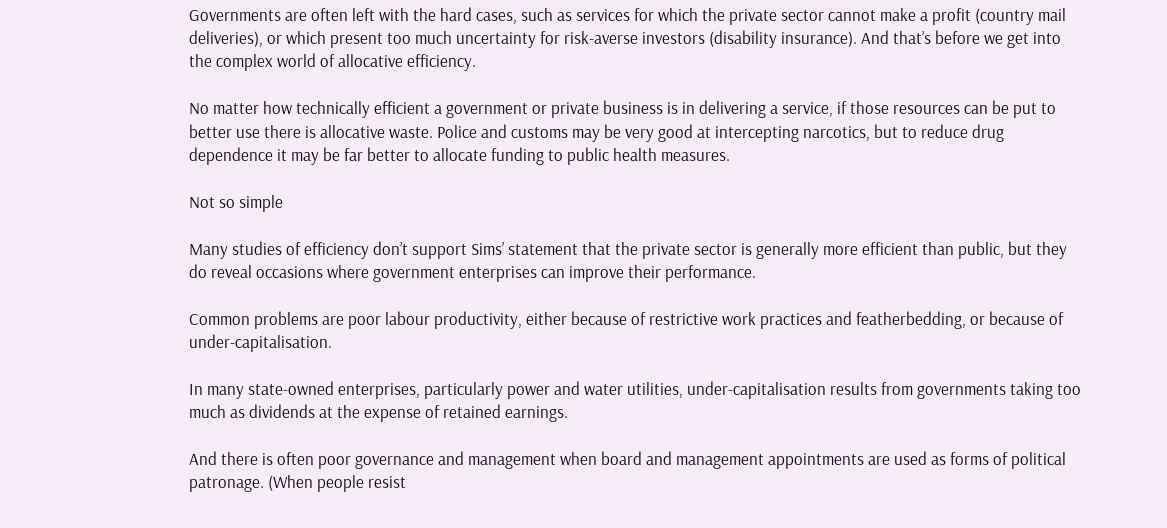Governments are often left with the hard cases, such as services for which the private sector cannot make a profit (country mail deliveries), or which present too much uncertainty for risk-averse investors (disability insurance). And that’s before we get into the complex world of allocative efficiency.

No matter how technically efficient a government or private business is in delivering a service, if those resources can be put to better use there is allocative waste. Police and customs may be very good at intercepting narcotics, but to reduce drug dependence it may be far better to allocate funding to public health measures.

Not so simple

Many studies of efficiency don’t support Sims’ statement that the private sector is generally more efficient than public, but they do reveal occasions where government enterprises can improve their performance.

Common problems are poor labour productivity, either because of restrictive work practices and featherbedding, or because of under-capitalisation.

In many state-owned enterprises, particularly power and water utilities, under-capitalisation results from governments taking too much as dividends at the expense of retained earnings.

And there is often poor governance and management when board and management appointments are used as forms of political patronage. (When people resist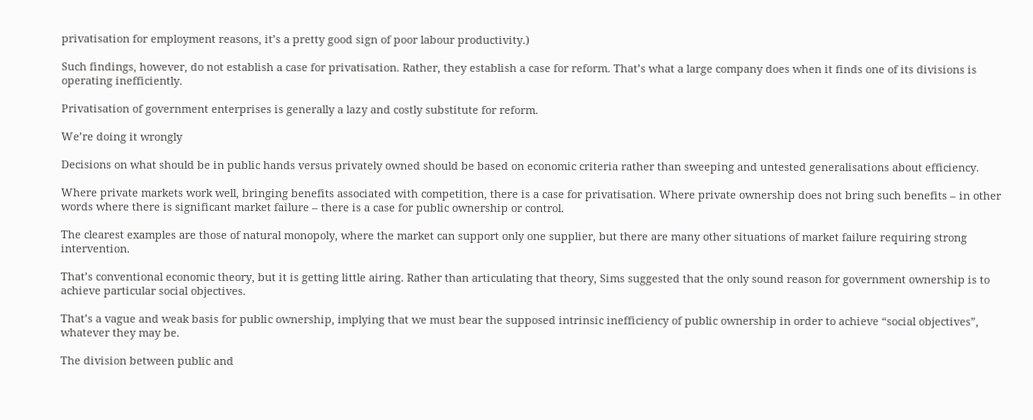privatisation for employment reasons, it’s a pretty good sign of poor labour productivity.)

Such findings, however, do not establish a case for privatisation. Rather, they establish a case for reform. That’s what a large company does when it finds one of its divisions is operating inefficiently.

Privatisation of government enterprises is generally a lazy and costly substitute for reform.

We’re doing it wrongly

Decisions on what should be in public hands versus privately owned should be based on economic criteria rather than sweeping and untested generalisations about efficiency.

Where private markets work well, bringing benefits associated with competition, there is a case for privatisation. Where private ownership does not bring such benefits – in other words where there is significant market failure – there is a case for public ownership or control.

The clearest examples are those of natural monopoly, where the market can support only one supplier, but there are many other situations of market failure requiring strong intervention.

That’s conventional economic theory, but it is getting little airing. Rather than articulating that theory, Sims suggested that the only sound reason for government ownership is to achieve particular social objectives.

That’s a vague and weak basis for public ownership, implying that we must bear the supposed intrinsic inefficiency of public ownership in order to achieve “social objectives”, whatever they may be.

The division between public and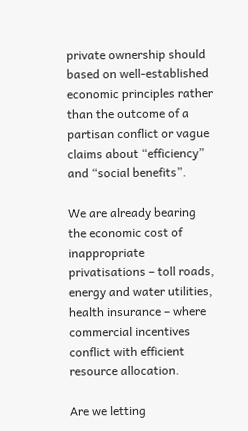private ownership should based on well-established economic principles rather than the outcome of a partisan conflict or vague claims about “efficiency” and “social benefits”.

We are already bearing the economic cost of inappropriate privatisations – toll roads, energy and water utilities, health insurance – where commercial incentives conflict with efficient resource allocation.

Are we letting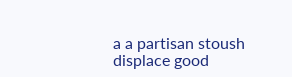a a partisan stoush displace good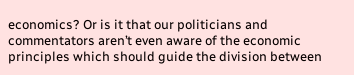economics? Or is it that our politicians and commentators aren’t even aware of the economic principles which should guide the division between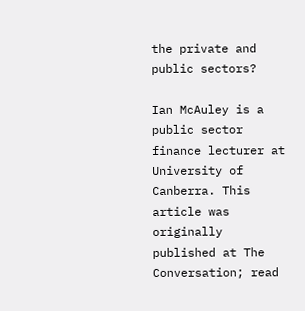the private and public sectors?

Ian McAuley is a public sector finance lecturer at University of Canberra. This article was originally published at The Conversation; read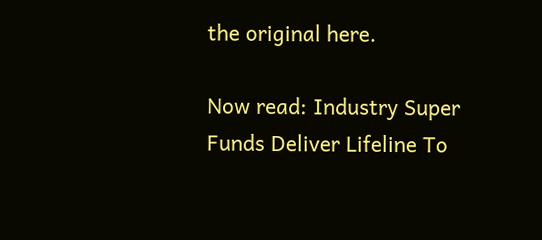the original here.

Now read: Industry Super Funds Deliver Lifeline To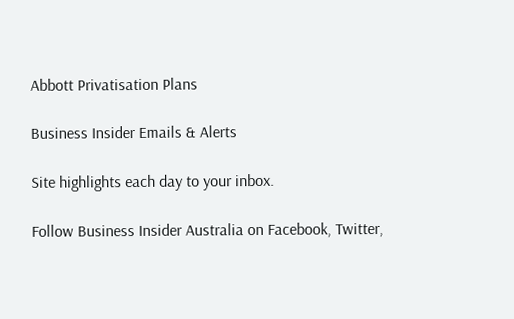Abbott Privatisation Plans

Business Insider Emails & Alerts

Site highlights each day to your inbox.

Follow Business Insider Australia on Facebook, Twitter,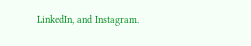LinkedIn, and Instagram.